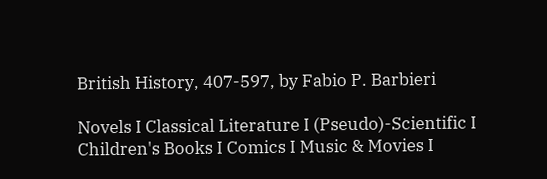British History, 407-597, by Fabio P. Barbieri

Novels I Classical Literature I (Pseudo)-Scientific I Children's Books I Comics I Music & Movies I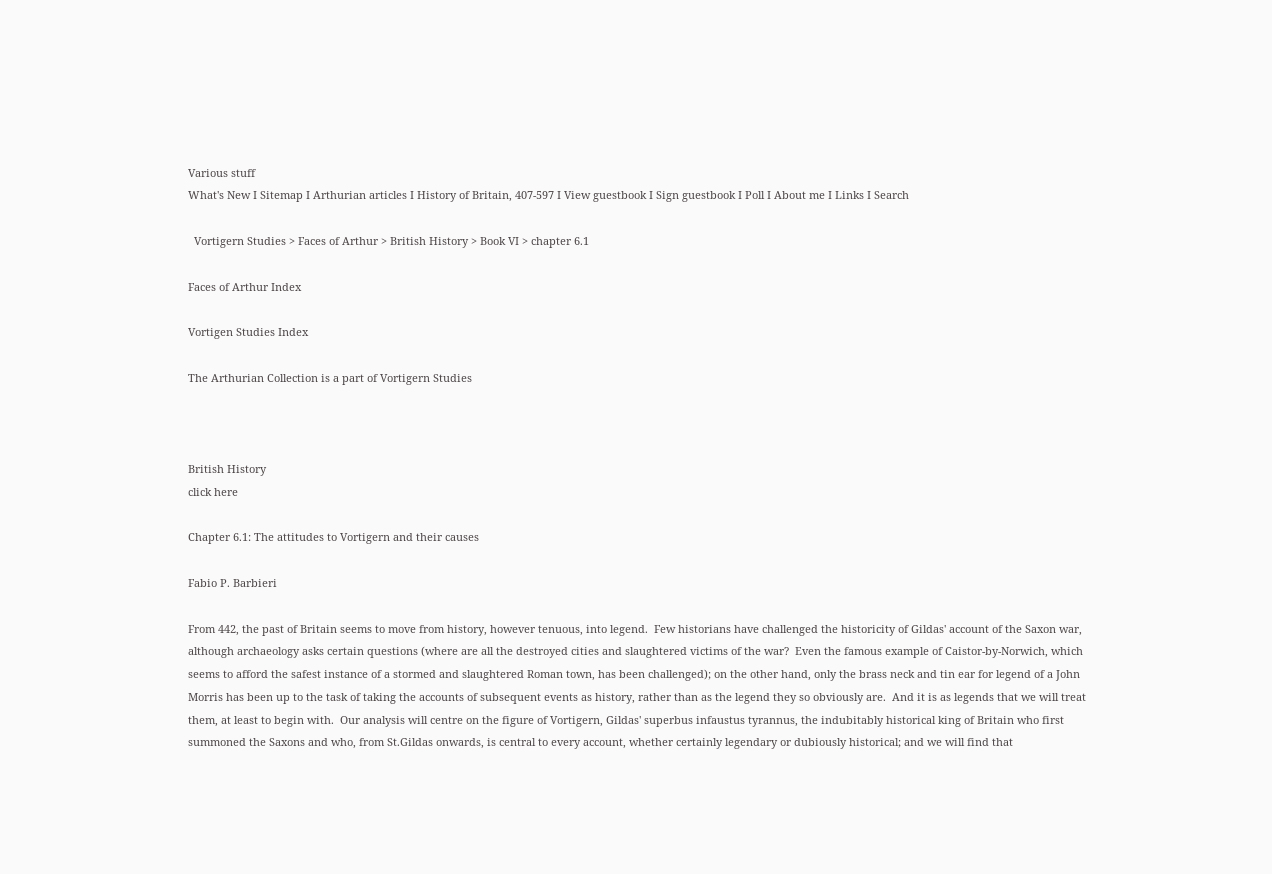Various stuff
What's New I Sitemap I Arthurian articles I History of Britain, 407-597 I View guestbook I Sign guestbook I Poll I About me I Links I Search

  Vortigern Studies > Faces of Arthur > British History > Book VI > chapter 6.1

Faces of Arthur Index

Vortigen Studies Index

The Arthurian Collection is a part of Vortigern Studies



British History
click here

Chapter 6.1: The attitudes to Vortigern and their causes

Fabio P. Barbieri

From 442, the past of Britain seems to move from history, however tenuous, into legend.  Few historians have challenged the historicity of Gildas' account of the Saxon war, although archaeology asks certain questions (where are all the destroyed cities and slaughtered victims of the war?  Even the famous example of Caistor-by-Norwich, which seems to afford the safest instance of a stormed and slaughtered Roman town, has been challenged); on the other hand, only the brass neck and tin ear for legend of a John Morris has been up to the task of taking the accounts of subsequent events as history, rather than as the legend they so obviously are.  And it is as legends that we will treat them, at least to begin with.  Our analysis will centre on the figure of Vortigern, Gildas' superbus infaustus tyrannus, the indubitably historical king of Britain who first summoned the Saxons and who, from St.Gildas onwards, is central to every account, whether certainly legendary or dubiously historical; and we will find that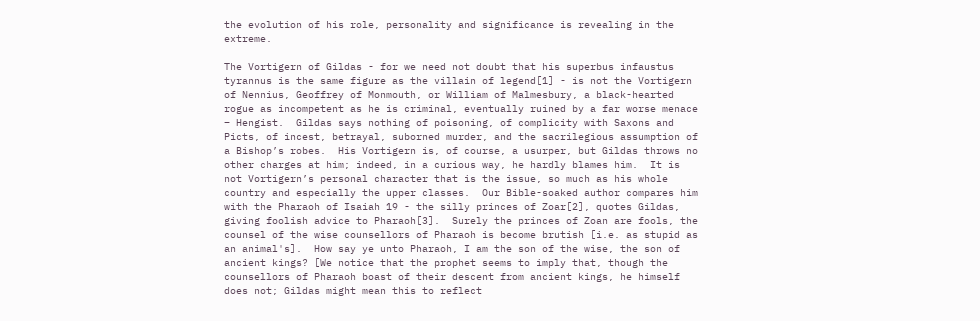the evolution of his role, personality and significance is revealing in the extreme.

The Vortigern of Gildas - for we need not doubt that his superbus infaustus tyrannus is the same figure as the villain of legend[1] - is not the Vortigern of Nennius, Geoffrey of Monmouth, or William of Malmesbury, a black-hearted rogue as incompetent as he is criminal, eventually ruined by a far worse menace – Hengist.  Gildas says nothing of poisoning, of complicity with Saxons and Picts, of incest, betrayal, suborned murder, and the sacrilegious assumption of a Bishop’s robes.  His Vortigern is, of course, a usurper, but Gildas throws no other charges at him; indeed, in a curious way, he hardly blames him.  It is not Vortigern’s personal character that is the issue, so much as his whole country and especially the upper classes.  Our Bible-soaked author compares him with the Pharaoh of Isaiah 19 - the silly princes of Zoar[2], quotes Gildas, giving foolish advice to Pharaoh[3].  Surely the princes of Zoan are fools, the counsel of the wise counsellors of Pharaoh is become brutish [i.e. as stupid as an animal's].  How say ye unto Pharaoh, I am the son of the wise, the son of ancient kings? [We notice that the prophet seems to imply that, though the counsellors of Pharaoh boast of their descent from ancient kings, he himself does not; Gildas might mean this to reflect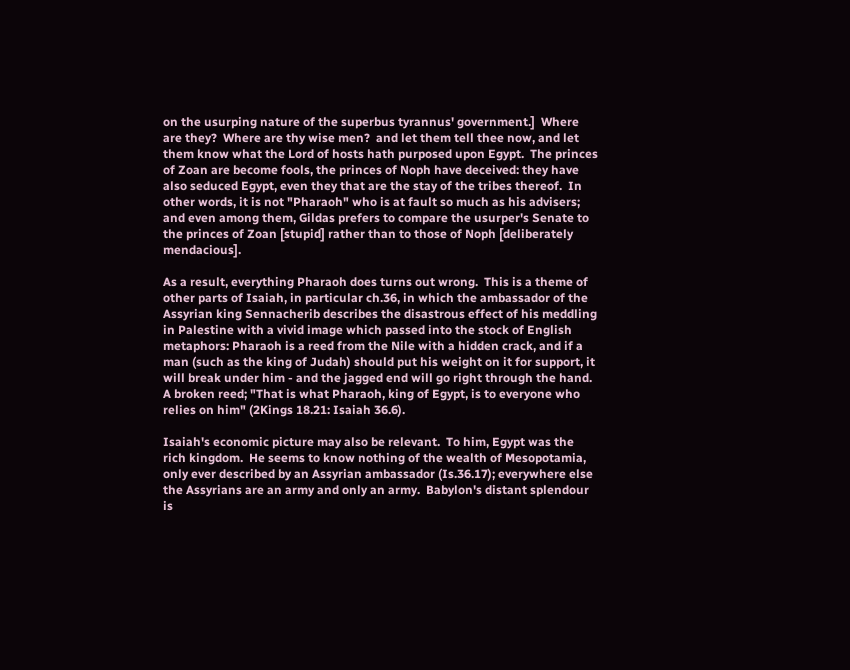on the usurping nature of the superbus tyrannus' government.]  Where are they?  Where are thy wise men?  and let them tell thee now, and let them know what the Lord of hosts hath purposed upon Egypt.  The princes of Zoan are become fools, the princes of Noph have deceived: they have also seduced Egypt, even they that are the stay of the tribes thereof.  In other words, it is not "Pharaoh" who is at fault so much as his advisers; and even among them, Gildas prefers to compare the usurper's Senate to the princes of Zoan [stupid] rather than to those of Noph [deliberately mendacious].

As a result, everything Pharaoh does turns out wrong.  This is a theme of other parts of Isaiah, in particular ch.36, in which the ambassador of the Assyrian king Sennacherib describes the disastrous effect of his meddling in Palestine with a vivid image which passed into the stock of English metaphors: Pharaoh is a reed from the Nile with a hidden crack, and if a man (such as the king of Judah) should put his weight on it for support, it will break under him - and the jagged end will go right through the hand.  A broken reed; "That is what Pharaoh, king of Egypt, is to everyone who relies on him" (2Kings 18.21: Isaiah 36.6).

Isaiah's economic picture may also be relevant.  To him, Egypt was the rich kingdom.  He seems to know nothing of the wealth of Mesopotamia, only ever described by an Assyrian ambassador (Is.36.17); everywhere else the Assyrians are an army and only an army.  Babylon's distant splendour is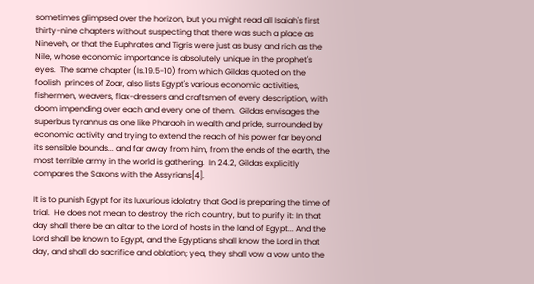sometimes glimpsed over the horizon, but you might read all Isaiah's first thirty-nine chapters without suspecting that there was such a place as Nineveh, or that the Euphrates and Tigris were just as busy and rich as the Nile, whose economic importance is absolutely unique in the prophet's eyes.  The same chapter (Is.19.5-10) from which Gildas quoted on the foolish  princes of Zoar, also lists Egypt's various economic activities, fishermen, weavers, flax-dressers and craftsmen of every description, with doom impending over each and every one of them.  Gildas envisages the superbus tyrannus as one like Pharaoh in wealth and pride, surrounded by economic activity and trying to extend the reach of his power far beyond its sensible bounds... and far away from him, from the ends of the earth, the most terrible army in the world is gathering.  In 24.2, Gildas explicitly compares the Saxons with the Assyrians[4].

It is to punish Egypt for its luxurious idolatry that God is preparing the time of trial.  He does not mean to destroy the rich country, but to purify it: In that day shall there be an altar to the Lord of hosts in the land of Egypt... And the Lord shall be known to Egypt, and the Egyptians shall know the Lord in that day, and shall do sacrifice and oblation; yea, they shall vow a vow unto the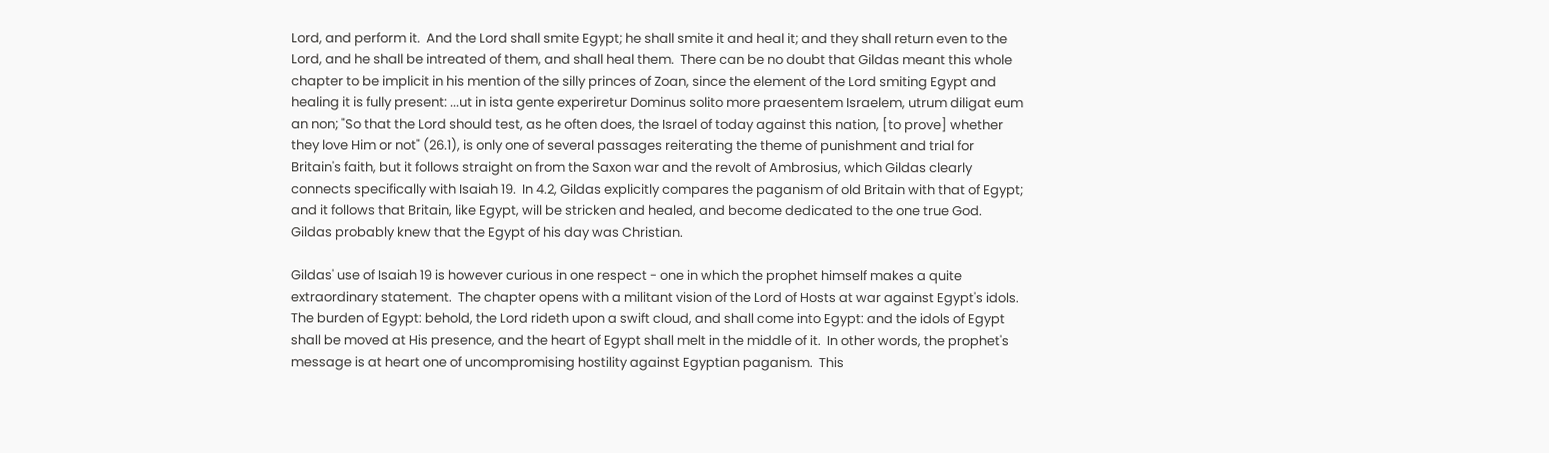Lord, and perform it.  And the Lord shall smite Egypt; he shall smite it and heal it; and they shall return even to the Lord, and he shall be intreated of them, and shall heal them.  There can be no doubt that Gildas meant this whole chapter to be implicit in his mention of the silly princes of Zoan, since the element of the Lord smiting Egypt and healing it is fully present: ...ut in ista gente experiretur Dominus solito more praesentem Israelem, utrum diligat eum an non; "So that the Lord should test, as he often does, the Israel of today against this nation, [to prove] whether they love Him or not" (26.1), is only one of several passages reiterating the theme of punishment and trial for Britain's faith, but it follows straight on from the Saxon war and the revolt of Ambrosius, which Gildas clearly connects specifically with Isaiah 19.  In 4.2, Gildas explicitly compares the paganism of old Britain with that of Egypt; and it follows that Britain, like Egypt, will be stricken and healed, and become dedicated to the one true God.  Gildas probably knew that the Egypt of his day was Christian.

Gildas' use of Isaiah 19 is however curious in one respect - one in which the prophet himself makes a quite extraordinary statement.  The chapter opens with a militant vision of the Lord of Hosts at war against Egypt's idols.  The burden of Egypt: behold, the Lord rideth upon a swift cloud, and shall come into Egypt: and the idols of Egypt shall be moved at His presence, and the heart of Egypt shall melt in the middle of it.  In other words, the prophet's message is at heart one of uncompromising hostility against Egyptian paganism.  This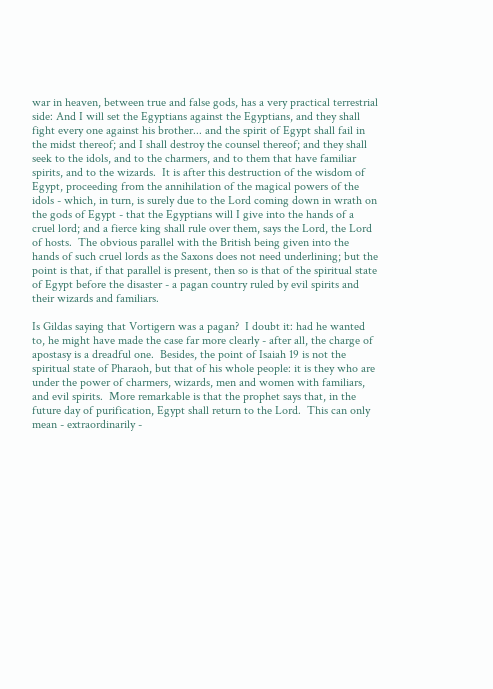war in heaven, between true and false gods, has a very practical terrestrial side: And I will set the Egyptians against the Egyptians, and they shall fight every one against his brother... and the spirit of Egypt shall fail in the midst thereof; and I shall destroy the counsel thereof; and they shall seek to the idols, and to the charmers, and to them that have familiar spirits, and to the wizards.  It is after this destruction of the wisdom of Egypt, proceeding from the annihilation of the magical powers of the idols - which, in turn, is surely due to the Lord coming down in wrath on the gods of Egypt - that the Egyptians will I give into the hands of a cruel lord; and a fierce king shall rule over them, says the Lord, the Lord of hosts.  The obvious parallel with the British being given into the hands of such cruel lords as the Saxons does not need underlining; but the point is that, if that parallel is present, then so is that of the spiritual state of Egypt before the disaster - a pagan country ruled by evil spirits and their wizards and familiars.

Is Gildas saying that Vortigern was a pagan?  I doubt it: had he wanted to, he might have made the case far more clearly - after all, the charge of apostasy is a dreadful one.  Besides, the point of Isaiah 19 is not the spiritual state of Pharaoh, but that of his whole people: it is they who are under the power of charmers, wizards, men and women with familiars, and evil spirits.  More remarkable is that the prophet says that, in the future day of purification, Egypt shall return to the Lord.  This can only mean - extraordinarily -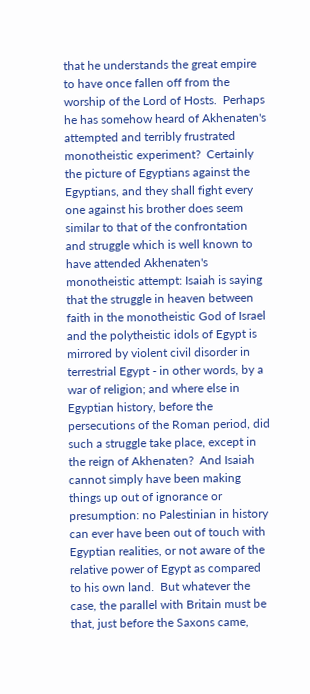that he understands the great empire to have once fallen off from the worship of the Lord of Hosts.  Perhaps he has somehow heard of Akhenaten's attempted and terribly frustrated monotheistic experiment?  Certainly the picture of Egyptians against the Egyptians, and they shall fight every one against his brother does seem similar to that of the confrontation and struggle which is well known to have attended Akhenaten's monotheistic attempt: Isaiah is saying that the struggle in heaven between faith in the monotheistic God of Israel and the polytheistic idols of Egypt is mirrored by violent civil disorder in terrestrial Egypt - in other words, by a war of religion; and where else in Egyptian history, before the persecutions of the Roman period, did such a struggle take place, except in the reign of Akhenaten?  And Isaiah cannot simply have been making things up out of ignorance or presumption: no Palestinian in history can ever have been out of touch with Egyptian realities, or not aware of the relative power of Egypt as compared to his own land.  But whatever the case, the parallel with Britain must be that, just before the Saxons came,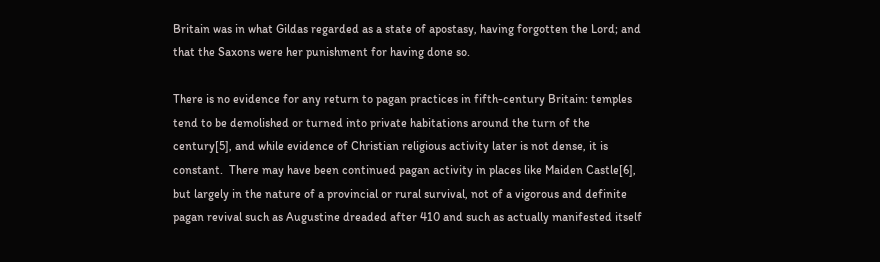Britain was in what Gildas regarded as a state of apostasy, having forgotten the Lord; and that the Saxons were her punishment for having done so.

There is no evidence for any return to pagan practices in fifth-century Britain: temples tend to be demolished or turned into private habitations around the turn of the century[5], and while evidence of Christian religious activity later is not dense, it is constant.  There may have been continued pagan activity in places like Maiden Castle[6], but largely in the nature of a provincial or rural survival, not of a vigorous and definite pagan revival such as Augustine dreaded after 410 and such as actually manifested itself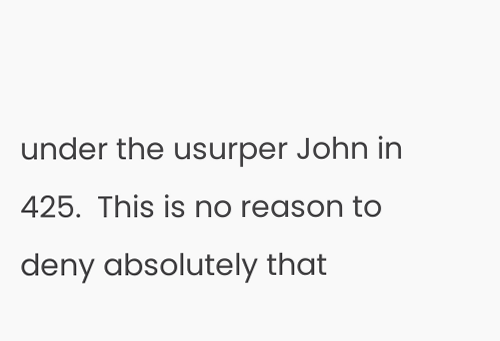under the usurper John in 425.  This is no reason to deny absolutely that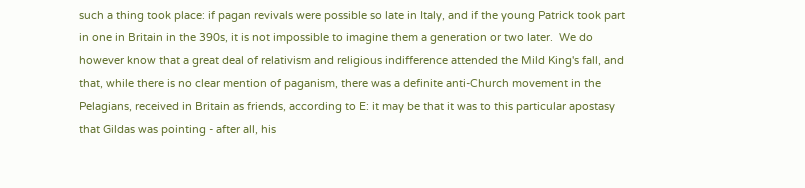such a thing took place: if pagan revivals were possible so late in Italy, and if the young Patrick took part in one in Britain in the 390s, it is not impossible to imagine them a generation or two later.  We do however know that a great deal of relativism and religious indifference attended the Mild King's fall, and that, while there is no clear mention of paganism, there was a definite anti-Church movement in the Pelagians, received in Britain as friends, according to E: it may be that it was to this particular apostasy that Gildas was pointing - after all, his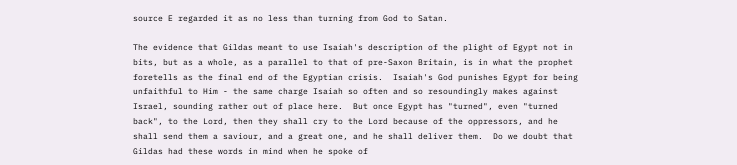source E regarded it as no less than turning from God to Satan.

The evidence that Gildas meant to use Isaiah's description of the plight of Egypt not in bits, but as a whole, as a parallel to that of pre-Saxon Britain, is in what the prophet foretells as the final end of the Egyptian crisis.  Isaiah's God punishes Egypt for being unfaithful to Him - the same charge Isaiah so often and so resoundingly makes against Israel, sounding rather out of place here.  But once Egypt has "turned", even "turned back", to the Lord, then they shall cry to the Lord because of the oppressors, and he shall send them a saviour, and a great one, and he shall deliver them.  Do we doubt that Gildas had these words in mind when he spoke of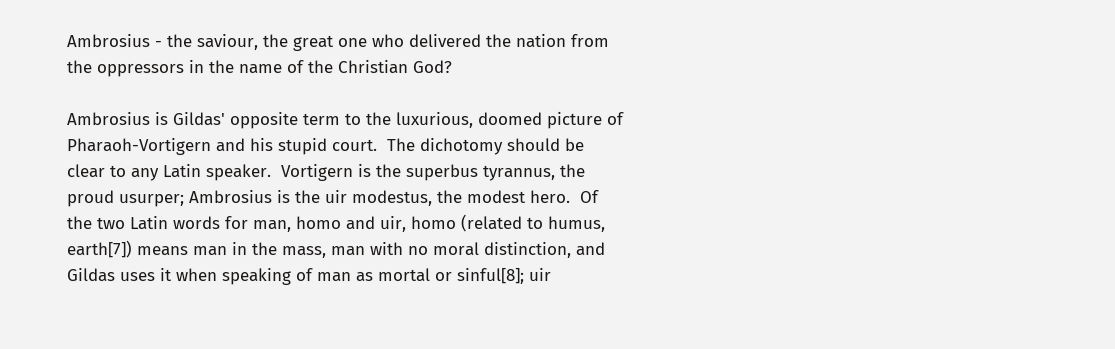Ambrosius - the saviour, the great one who delivered the nation from the oppressors in the name of the Christian God?

Ambrosius is Gildas' opposite term to the luxurious, doomed picture of Pharaoh-Vortigern and his stupid court.  The dichotomy should be clear to any Latin speaker.  Vortigern is the superbus tyrannus, the proud usurper; Ambrosius is the uir modestus, the modest hero.  Of the two Latin words for man, homo and uir, homo (related to humus, earth[7]) means man in the mass, man with no moral distinction, and Gildas uses it when speaking of man as mortal or sinful[8]; uir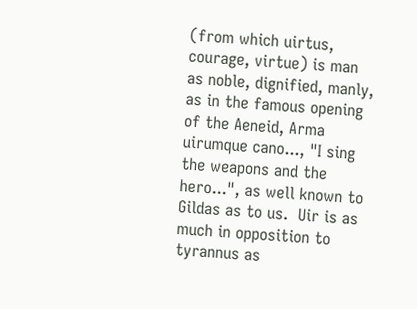(from which uirtus, courage, virtue) is man as noble, dignified, manly, as in the famous opening of the Aeneid, Arma uirumque cano..., "I sing the weapons and the hero...", as well known to Gildas as to us.  Uir is as much in opposition to tyrannus as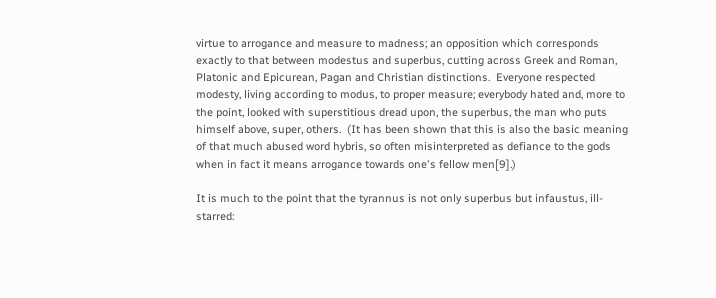virtue to arrogance and measure to madness; an opposition which corresponds exactly to that between modestus and superbus, cutting across Greek and Roman, Platonic and Epicurean, Pagan and Christian distinctions.  Everyone respected modesty, living according to modus, to proper measure; everybody hated and, more to the point, looked with superstitious dread upon, the superbus, the man who puts himself above, super, others.  (It has been shown that this is also the basic meaning of that much abused word hybris, so often misinterpreted as defiance to the gods when in fact it means arrogance towards one's fellow men[9].)

It is much to the point that the tyrannus is not only superbus but infaustus, ill-starred: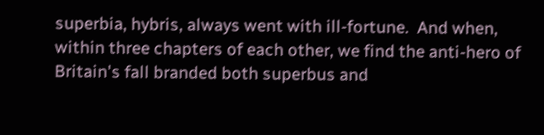superbia, hybris, always went with ill-fortune.  And when, within three chapters of each other, we find the anti-hero of Britain's fall branded both superbus and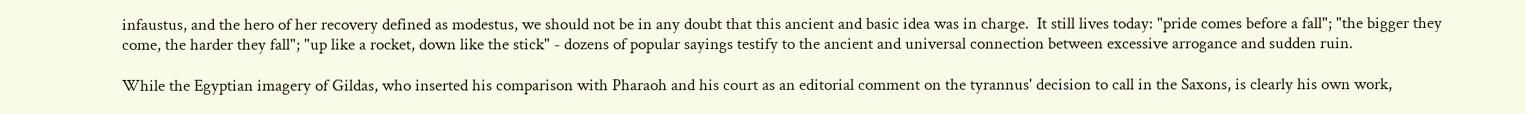infaustus, and the hero of her recovery defined as modestus, we should not be in any doubt that this ancient and basic idea was in charge.  It still lives today: "pride comes before a fall"; "the bigger they come, the harder they fall"; "up like a rocket, down like the stick" - dozens of popular sayings testify to the ancient and universal connection between excessive arrogance and sudden ruin.

While the Egyptian imagery of Gildas, who inserted his comparison with Pharaoh and his court as an editorial comment on the tyrannus' decision to call in the Saxons, is clearly his own work,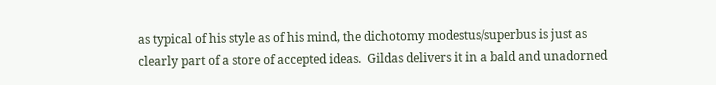as typical of his style as of his mind, the dichotomy modestus/superbus is just as clearly part of a store of accepted ideas.  Gildas delivers it in a bald and unadorned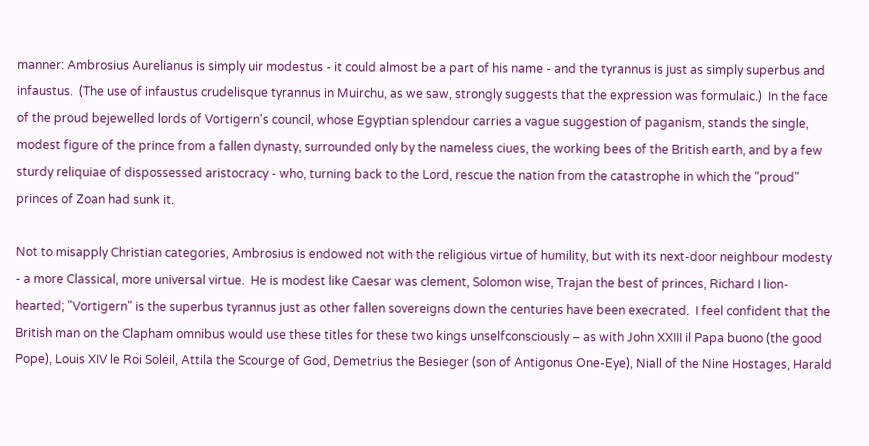manner: Ambrosius Aurelianus is simply uir modestus - it could almost be a part of his name - and the tyrannus is just as simply superbus and infaustus.  (The use of infaustus crudelisque tyrannus in Muirchu, as we saw, strongly suggests that the expression was formulaic.)  In the face of the proud bejewelled lords of Vortigern's council, whose Egyptian splendour carries a vague suggestion of paganism, stands the single, modest figure of the prince from a fallen dynasty, surrounded only by the nameless ciues, the working bees of the British earth, and by a few sturdy reliquiae of dispossessed aristocracy - who, turning back to the Lord, rescue the nation from the catastrophe in which the "proud" princes of Zoan had sunk it.

Not to misapply Christian categories, Ambrosius is endowed not with the religious virtue of humility, but with its next-door neighbour modesty - a more Classical, more universal virtue.  He is modest like Caesar was clement, Solomon wise, Trajan the best of princes, Richard I lion-hearted; "Vortigern" is the superbus tyrannus just as other fallen sovereigns down the centuries have been execrated.  I feel confident that the British man on the Clapham omnibus would use these titles for these two kings unselfconsciously – as with John XXIII il Papa buono (the good Pope), Louis XIV le Roi Soleil, Attila the Scourge of God, Demetrius the Besieger (son of Antigonus One-Eye), Niall of the Nine Hostages, Harald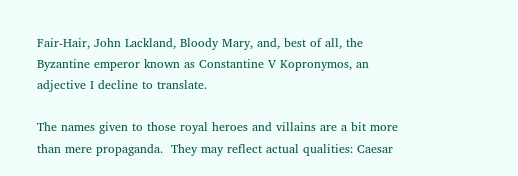Fair-Hair, John Lackland, Bloody Mary, and, best of all, the Byzantine emperor known as Constantine V Kopronymos, an adjective I decline to translate.

The names given to those royal heroes and villains are a bit more than mere propaganda.  They may reflect actual qualities: Caesar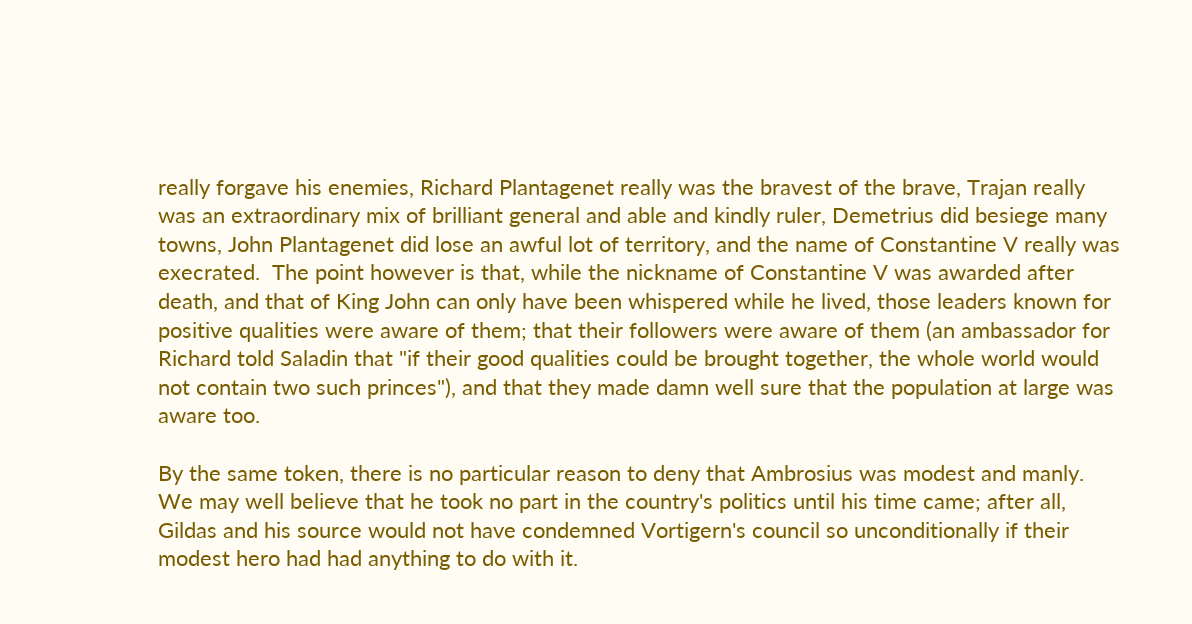really forgave his enemies, Richard Plantagenet really was the bravest of the brave, Trajan really was an extraordinary mix of brilliant general and able and kindly ruler, Demetrius did besiege many towns, John Plantagenet did lose an awful lot of territory, and the name of Constantine V really was execrated.  The point however is that, while the nickname of Constantine V was awarded after death, and that of King John can only have been whispered while he lived, those leaders known for positive qualities were aware of them; that their followers were aware of them (an ambassador for Richard told Saladin that "if their good qualities could be brought together, the whole world would not contain two such princes"), and that they made damn well sure that the population at large was aware too.

By the same token, there is no particular reason to deny that Ambrosius was modest and manly.  We may well believe that he took no part in the country's politics until his time came; after all, Gildas and his source would not have condemned Vortigern's council so unconditionally if their modest hero had had anything to do with it.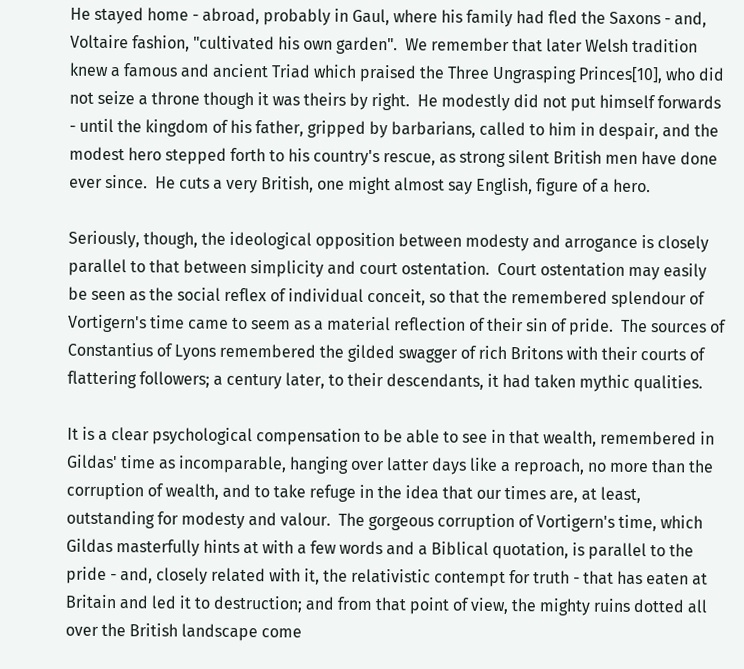He stayed home - abroad, probably in Gaul, where his family had fled the Saxons - and, Voltaire fashion, "cultivated his own garden".  We remember that later Welsh tradition knew a famous and ancient Triad which praised the Three Ungrasping Princes[10], who did not seize a throne though it was theirs by right.  He modestly did not put himself forwards - until the kingdom of his father, gripped by barbarians, called to him in despair, and the modest hero stepped forth to his country's rescue, as strong silent British men have done ever since.  He cuts a very British, one might almost say English, figure of a hero.

Seriously, though, the ideological opposition between modesty and arrogance is closely parallel to that between simplicity and court ostentation.  Court ostentation may easily be seen as the social reflex of individual conceit, so that the remembered splendour of Vortigern's time came to seem as a material reflection of their sin of pride.  The sources of Constantius of Lyons remembered the gilded swagger of rich Britons with their courts of flattering followers; a century later, to their descendants, it had taken mythic qualities.

It is a clear psychological compensation to be able to see in that wealth, remembered in Gildas' time as incomparable, hanging over latter days like a reproach, no more than the corruption of wealth, and to take refuge in the idea that our times are, at least, outstanding for modesty and valour.  The gorgeous corruption of Vortigern's time, which Gildas masterfully hints at with a few words and a Biblical quotation, is parallel to the pride - and, closely related with it, the relativistic contempt for truth - that has eaten at Britain and led it to destruction; and from that point of view, the mighty ruins dotted all over the British landscape come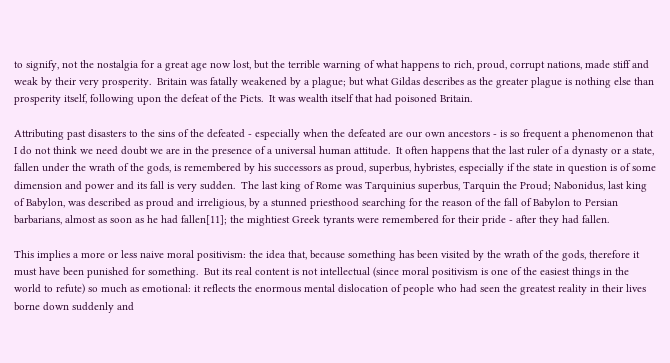to signify, not the nostalgia for a great age now lost, but the terrible warning of what happens to rich, proud, corrupt nations, made stiff and weak by their very prosperity.  Britain was fatally weakened by a plague; but what Gildas describes as the greater plague is nothing else than prosperity itself, following upon the defeat of the Picts.  It was wealth itself that had poisoned Britain.

Attributing past disasters to the sins of the defeated - especially when the defeated are our own ancestors - is so frequent a phenomenon that I do not think we need doubt we are in the presence of a universal human attitude.  It often happens that the last ruler of a dynasty or a state, fallen under the wrath of the gods, is remembered by his successors as proud, superbus, hybristes, especially if the state in question is of some dimension and power and its fall is very sudden.  The last king of Rome was Tarquinius superbus, Tarquin the Proud; Nabonidus, last king of Babylon, was described as proud and irreligious, by a stunned priesthood searching for the reason of the fall of Babylon to Persian barbarians, almost as soon as he had fallen[11]; the mightiest Greek tyrants were remembered for their pride - after they had fallen.

This implies a more or less naive moral positivism: the idea that, because something has been visited by the wrath of the gods, therefore it must have been punished for something.  But its real content is not intellectual (since moral positivism is one of the easiest things in the world to refute) so much as emotional: it reflects the enormous mental dislocation of people who had seen the greatest reality in their lives borne down suddenly and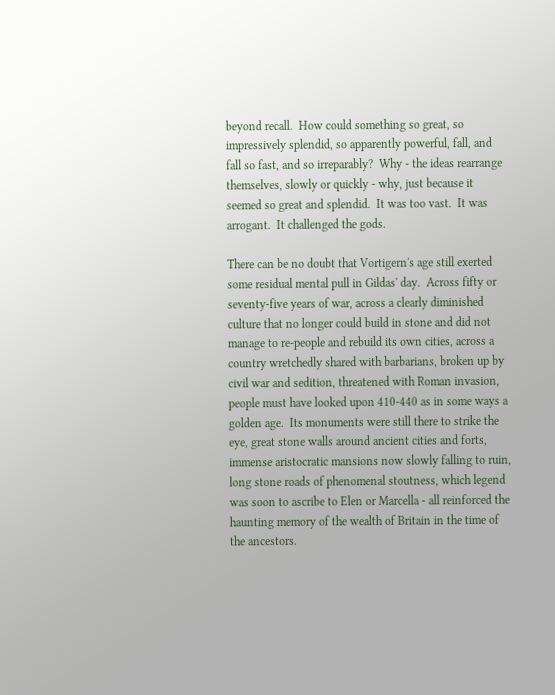beyond recall.  How could something so great, so impressively splendid, so apparently powerful, fall, and fall so fast, and so irreparably?  Why - the ideas rearrange themselves, slowly or quickly - why, just because it seemed so great and splendid.  It was too vast.  It was arrogant.  It challenged the gods.

There can be no doubt that Vortigern's age still exerted some residual mental pull in Gildas' day.  Across fifty or seventy-five years of war, across a clearly diminished culture that no longer could build in stone and did not manage to re-people and rebuild its own cities, across a country wretchedly shared with barbarians, broken up by civil war and sedition, threatened with Roman invasion, people must have looked upon 410-440 as in some ways a golden age.  Its monuments were still there to strike the eye, great stone walls around ancient cities and forts, immense aristocratic mansions now slowly falling to ruin, long stone roads of phenomenal stoutness, which legend was soon to ascribe to Elen or Marcella - all reinforced the haunting memory of the wealth of Britain in the time of the ancestors.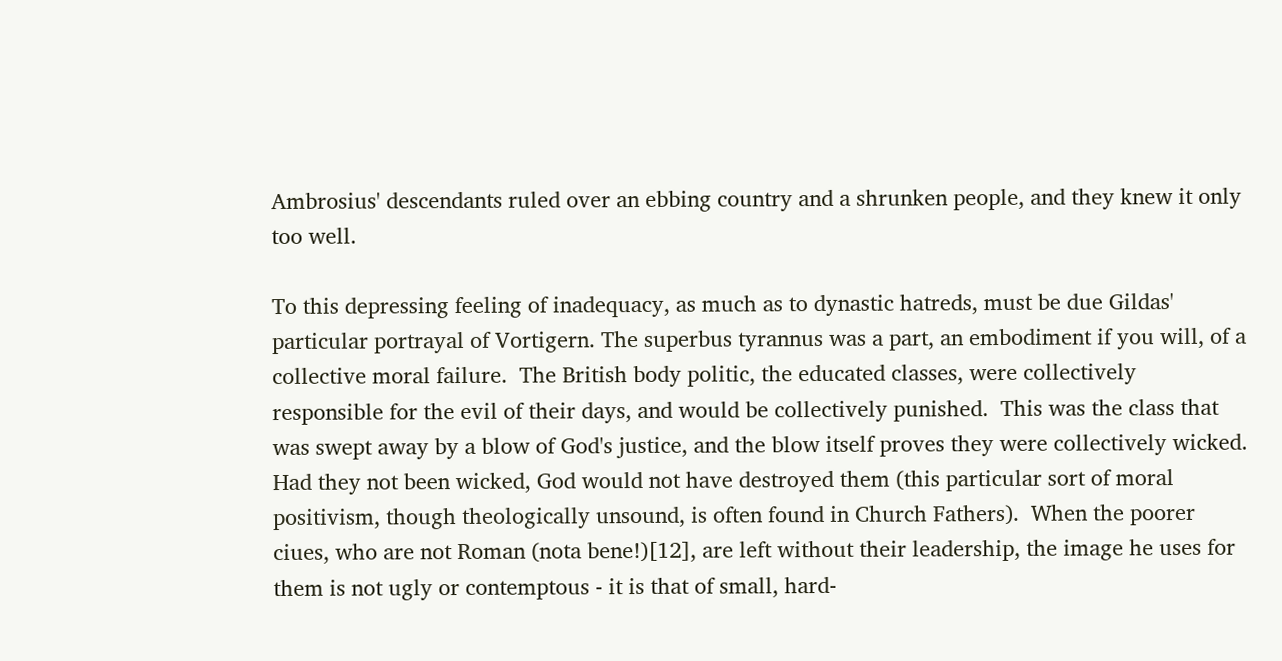Ambrosius' descendants ruled over an ebbing country and a shrunken people, and they knew it only too well.

To this depressing feeling of inadequacy, as much as to dynastic hatreds, must be due Gildas' particular portrayal of Vortigern. The superbus tyrannus was a part, an embodiment if you will, of a collective moral failure.  The British body politic, the educated classes, were collectively responsible for the evil of their days, and would be collectively punished.  This was the class that was swept away by a blow of God's justice, and the blow itself proves they were collectively wicked.  Had they not been wicked, God would not have destroyed them (this particular sort of moral positivism, though theologically unsound, is often found in Church Fathers).  When the poorer ciues, who are not Roman (nota bene!)[12], are left without their leadership, the image he uses for them is not ugly or contemptous - it is that of small, hard-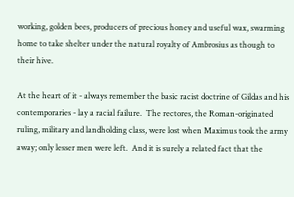working, golden bees, producers of precious honey and useful wax, swarming home to take shelter under the natural royalty of Ambrosius as though to their hive.

At the heart of it - always remember the basic racist doctrine of Gildas and his contemporaries - lay a racial failure.  The rectores, the Roman-originated ruling, military and landholding class, were lost when Maximus took the army away; only lesser men were left.  And it is surely a related fact that the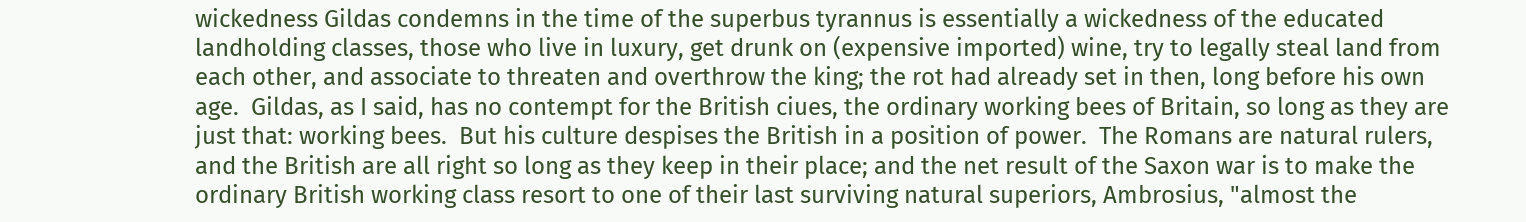wickedness Gildas condemns in the time of the superbus tyrannus is essentially a wickedness of the educated landholding classes, those who live in luxury, get drunk on (expensive imported) wine, try to legally steal land from each other, and associate to threaten and overthrow the king; the rot had already set in then, long before his own age.  Gildas, as I said, has no contempt for the British ciues, the ordinary working bees of Britain, so long as they are just that: working bees.  But his culture despises the British in a position of power.  The Romans are natural rulers, and the British are all right so long as they keep in their place; and the net result of the Saxon war is to make the ordinary British working class resort to one of their last surviving natural superiors, Ambrosius, "almost the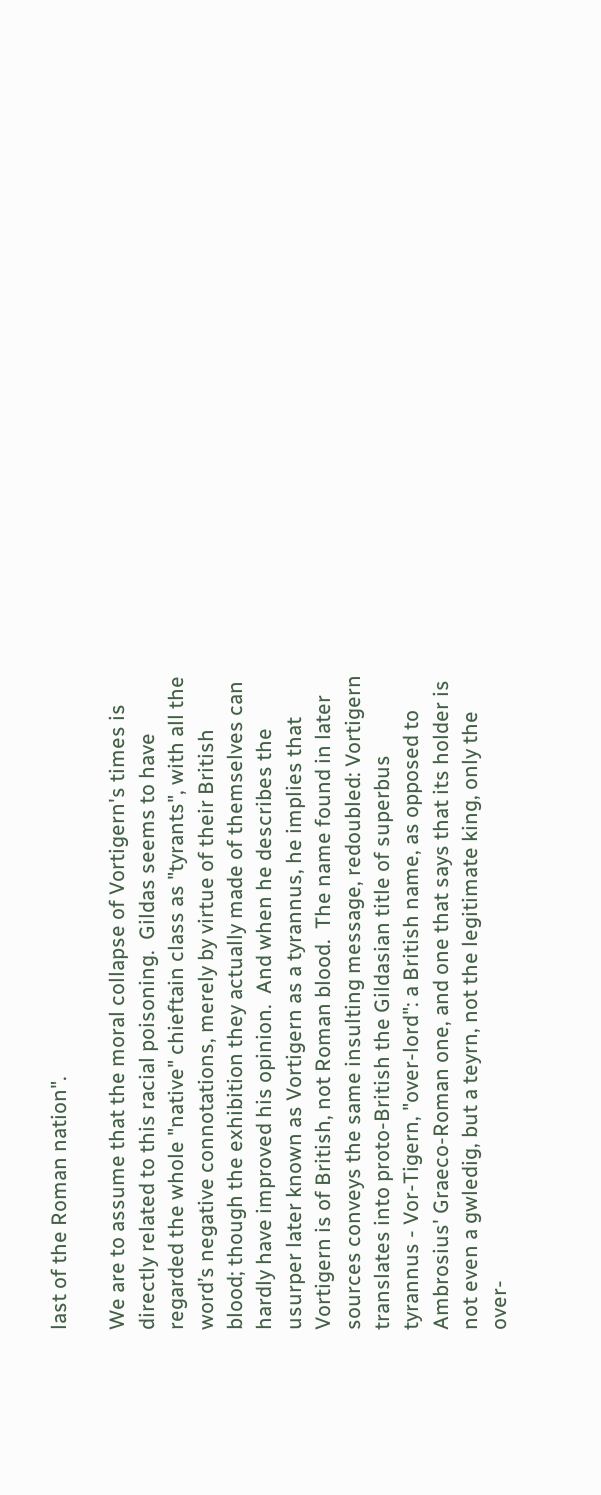last of the Roman nation".

We are to assume that the moral collapse of Vortigern's times is directly related to this racial poisoning.  Gildas seems to have regarded the whole "native" chieftain class as "tyrants", with all the word’s negative connotations, merely by virtue of their British blood; though the exhibition they actually made of themselves can hardly have improved his opinion.  And when he describes the usurper later known as Vortigern as a tyrannus, he implies that Vortigern is of British, not Roman blood.  The name found in later sources conveys the same insulting message, redoubled: Vortigern translates into proto-British the Gildasian title of superbus tyrannus - Vor-Tigern, "over-lord": a British name, as opposed to Ambrosius' Graeco-Roman one, and one that says that its holder is not even a gwledig, but a teyrn, not the legitimate king, only the over-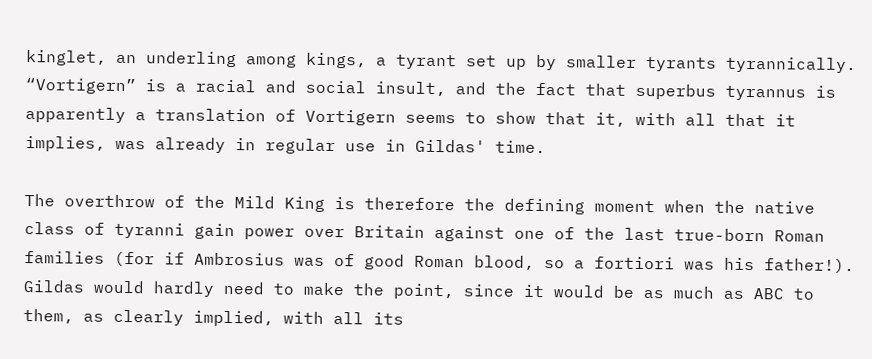kinglet, an underling among kings, a tyrant set up by smaller tyrants tyrannically.  “Vortigern” is a racial and social insult, and the fact that superbus tyrannus is apparently a translation of Vortigern seems to show that it, with all that it implies, was already in regular use in Gildas' time.

The overthrow of the Mild King is therefore the defining moment when the native class of tyranni gain power over Britain against one of the last true-born Roman families (for if Ambrosius was of good Roman blood, so a fortiori was his father!).  Gildas would hardly need to make the point, since it would be as much as ABC to them, as clearly implied, with all its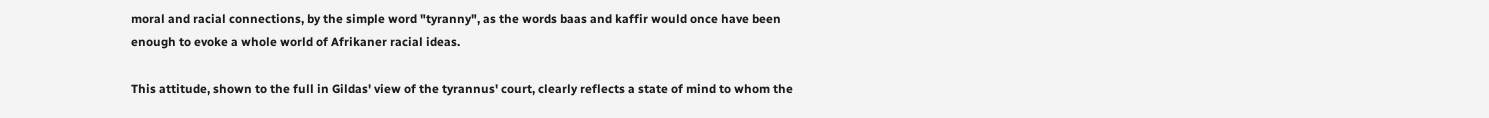moral and racial connections, by the simple word "tyranny", as the words baas and kaffir would once have been enough to evoke a whole world of Afrikaner racial ideas.

This attitude, shown to the full in Gildas' view of the tyrannus' court, clearly reflects a state of mind to whom the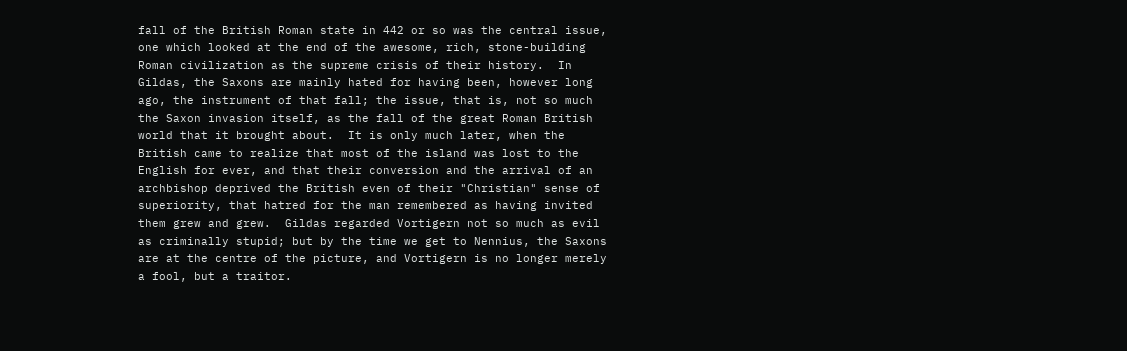fall of the British Roman state in 442 or so was the central issue, one which looked at the end of the awesome, rich, stone-building Roman civilization as the supreme crisis of their history.  In Gildas, the Saxons are mainly hated for having been, however long ago, the instrument of that fall; the issue, that is, not so much the Saxon invasion itself, as the fall of the great Roman British world that it brought about.  It is only much later, when the British came to realize that most of the island was lost to the English for ever, and that their conversion and the arrival of an archbishop deprived the British even of their "Christian" sense of superiority, that hatred for the man remembered as having invited them grew and grew.  Gildas regarded Vortigern not so much as evil as criminally stupid; but by the time we get to Nennius, the Saxons are at the centre of the picture, and Vortigern is no longer merely a fool, but a traitor.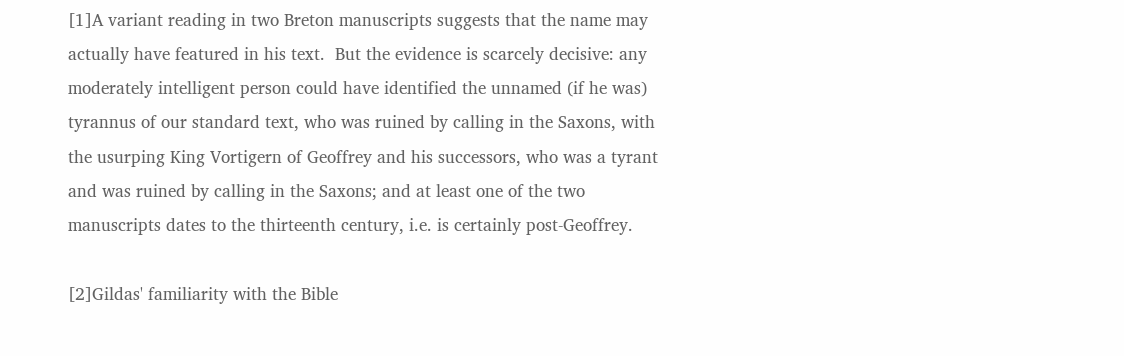[1]A variant reading in two Breton manuscripts suggests that the name may actually have featured in his text.  But the evidence is scarcely decisive: any moderately intelligent person could have identified the unnamed (if he was) tyrannus of our standard text, who was ruined by calling in the Saxons, with the usurping King Vortigern of Geoffrey and his successors, who was a tyrant and was ruined by calling in the Saxons; and at least one of the two manuscripts dates to the thirteenth century, i.e. is certainly post-Geoffrey.

[2]Gildas' familiarity with the Bible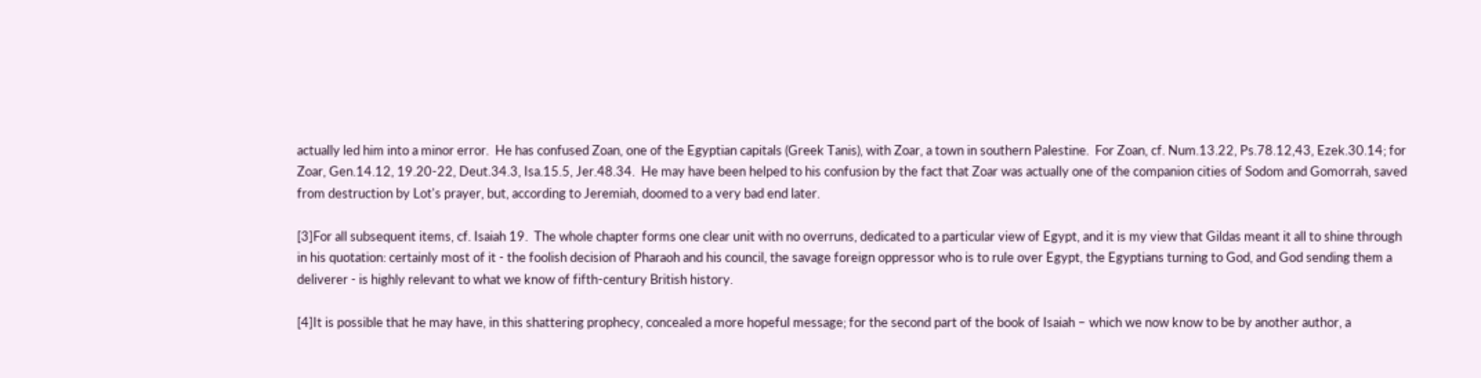actually led him into a minor error.  He has confused Zoan, one of the Egyptian capitals (Greek Tanis), with Zoar, a town in southern Palestine.  For Zoan, cf. Num.13.22, Ps.78.12,43, Ezek.30.14; for Zoar, Gen.14.12, 19.20-22, Deut.34.3, Isa.15.5, Jer.48.34.  He may have been helped to his confusion by the fact that Zoar was actually one of the companion cities of Sodom and Gomorrah, saved from destruction by Lot's prayer, but, according to Jeremiah, doomed to a very bad end later.

[3]For all subsequent items, cf. Isaiah 19.  The whole chapter forms one clear unit with no overruns, dedicated to a particular view of Egypt, and it is my view that Gildas meant it all to shine through in his quotation: certainly most of it - the foolish decision of Pharaoh and his council, the savage foreign oppressor who is to rule over Egypt, the Egyptians turning to God, and God sending them a deliverer - is highly relevant to what we know of fifth-century British history.

[4]It is possible that he may have, in this shattering prophecy, concealed a more hopeful message; for the second part of the book of Isaiah – which we now know to be by another author, a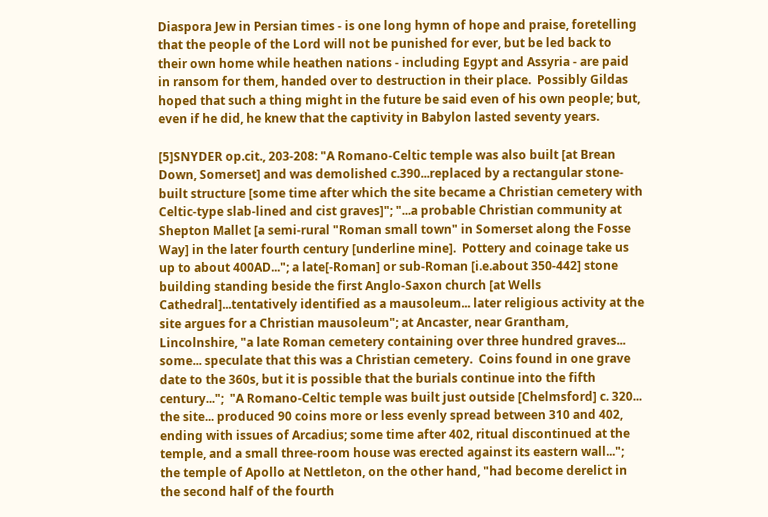Diaspora Jew in Persian times - is one long hymn of hope and praise, foretelling that the people of the Lord will not be punished for ever, but be led back to their own home while heathen nations - including Egypt and Assyria - are paid in ransom for them, handed over to destruction in their place.  Possibly Gildas hoped that such a thing might in the future be said even of his own people; but, even if he did, he knew that the captivity in Babylon lasted seventy years.

[5]SNYDER op.cit., 203-208: "A Romano-Celtic temple was also built [at Brean Down, Somerset] and was demolished c.390...replaced by a rectangular stone-built structure [some time after which the site became a Christian cemetery with Celtic-type slab-lined and cist graves]"; "...a probable Christian community at Shepton Mallet [a semi-rural "Roman small town" in Somerset along the Fosse Way] in the later fourth century [underline mine].  Pottery and coinage take us up to about 400AD..."; a late[-Roman] or sub-Roman [i.e.about 350-442] stone building standing beside the first Anglo-Saxon church [at Wells Cathedral]...tentatively identified as a mausoleum... later religious activity at the site argues for a Christian mausoleum"; at Ancaster, near Grantham, Lincolnshire, "a late Roman cemetery containing over three hundred graves... some... speculate that this was a Christian cemetery.  Coins found in one grave date to the 360s, but it is possible that the burials continue into the fifth century...";  "A Romano-Celtic temple was built just outside [Chelmsford] c. 320... the site... produced 90 coins more or less evenly spread between 310 and 402, ending with issues of Arcadius; some time after 402, ritual discontinued at the temple, and a small three-room house was erected against its eastern wall..."; the temple of Apollo at Nettleton, on the other hand, "had become derelict in the second half of the fourth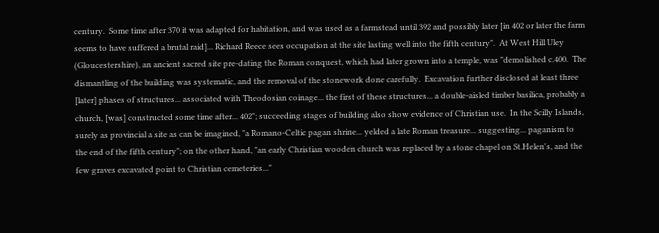century.  Some time after 370 it was adapted for habitation, and was used as a farmstead until 392 and possibly later [in 402 or later the farm seems to have suffered a brutal raid]... Richard Reece sees occupation at the site lasting well into the fifth century".  At West Hill Uley (Gloucestershire), an ancient sacred site pre-dating the Roman conquest, which had later grown into a temple, was "demolished c.400.  The dismantling of the building was systematic, and the removal of the stonework done carefully.  Excavation further disclosed at least three [later] phases of structures... associated with Theodosian coinage... the first of these structures... a double-aisled timber basilica, probably a church, [was] constructed some time after... 402"; succeeding stages of building also show evidence of Christian use.  In the Scilly Islands, surely as provincial a site as can be imagined, "a Romano-Celtic pagan shrine... yelded a late Roman treasure... suggesting... paganism to the end of the fifth century"; on the other hand, "an early Christian wooden church was replaced by a stone chapel on St.Helen's, and the few graves excavated point to Christian cemeteries..."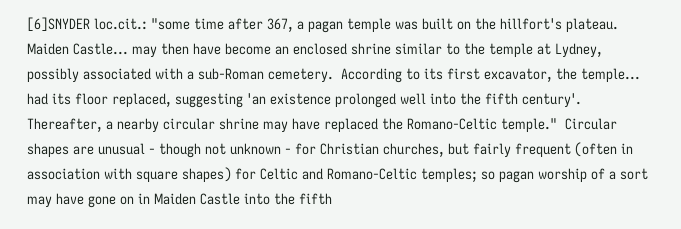[6]SNYDER loc.cit.: "some time after 367, a pagan temple was built on the hillfort's plateau.  Maiden Castle... may then have become an enclosed shrine similar to the temple at Lydney, possibly associated with a sub-Roman cemetery.  According to its first excavator, the temple... had its floor replaced, suggesting 'an existence prolonged well into the fifth century'.   Thereafter, a nearby circular shrine may have replaced the Romano-Celtic temple."  Circular shapes are unusual - though not unknown - for Christian churches, but fairly frequent (often in association with square shapes) for Celtic and Romano-Celtic temples; so pagan worship of a sort may have gone on in Maiden Castle into the fifth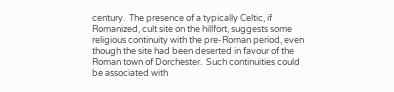century.  The presence of a typically Celtic, if Romanized, cult site on the hillfort, suggests some religious continuity with the pre-Roman period, even though the site had been deserted in favour of the Roman town of Dorchester.  Such continuities could be associated with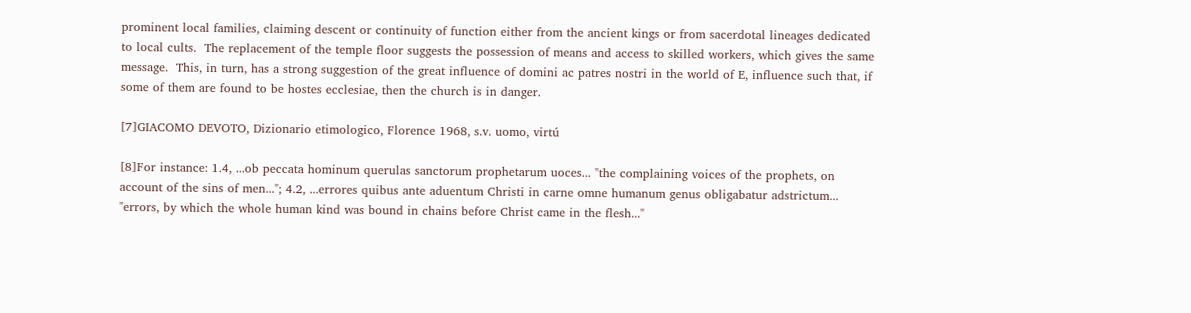prominent local families, claiming descent or continuity of function either from the ancient kings or from sacerdotal lineages dedicated to local cults.  The replacement of the temple floor suggests the possession of means and access to skilled workers, which gives the same message.  This, in turn, has a strong suggestion of the great influence of domini ac patres nostri in the world of E, influence such that, if some of them are found to be hostes ecclesiae, then the church is in danger.

[7]GIACOMO DEVOTO, Dizionario etimologico, Florence 1968, s.v. uomo, virtú

[8]For instance: 1.4, ...ob peccata hominum querulas sanctorum prophetarum uoces... "the complaining voices of the prophets, on account of the sins of men..."; 4.2, ...errores quibus ante aduentum Christi in carne omne humanum genus obligabatur adstrictum... "errors, by which the whole human kind was bound in chains before Christ came in the flesh..."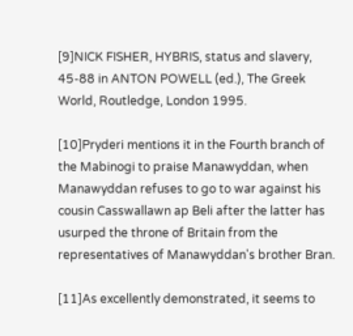[9]NICK FISHER, HYBRIS, status and slavery, 45-88 in ANTON POWELL (ed.), The Greek World, Routledge, London 1995.

[10]Pryderi mentions it in the Fourth branch of the Mabinogi to praise Manawyddan, when Manawyddan refuses to go to war against his cousin Casswallawn ap Beli after the latter has usurped the throne of Britain from the representatives of Manawyddan's brother Bran.

[11]As excellently demonstrated, it seems to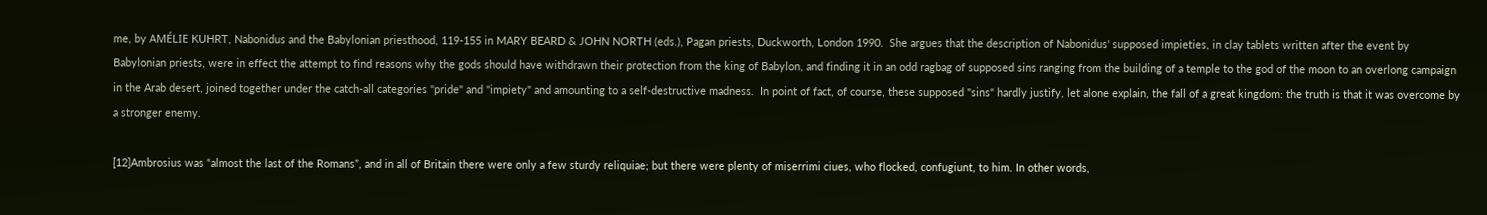me, by AMÉLIE KUHRT, Nabonidus and the Babylonian priesthood, 119-155 in MARY BEARD & JOHN NORTH (eds.), Pagan priests, Duckworth, London 1990.  She argues that the description of Nabonidus' supposed impieties, in clay tablets written after the event by Babylonian priests, were in effect the attempt to find reasons why the gods should have withdrawn their protection from the king of Babylon, and finding it in an odd ragbag of supposed sins ranging from the building of a temple to the god of the moon to an overlong campaign in the Arab desert, joined together under the catch-all categories "pride" and "impiety" and amounting to a self-destructive madness.  In point of fact, of course, these supposed "sins" hardly justify, let alone explain, the fall of a great kingdom: the truth is that it was overcome by a stronger enemy.

[12]Ambrosius was “almost the last of the Romans”, and in all of Britain there were only a few sturdy reliquiae; but there were plenty of miserrimi ciues, who flocked, confugiunt, to him. In other words,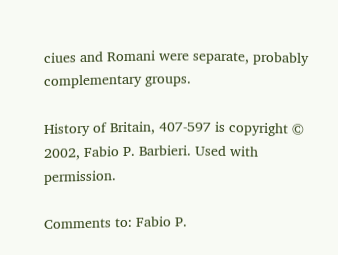ciues and Romani were separate, probably complementary groups.

History of Britain, 407-597 is copyright © 2002, Fabio P. Barbieri. Used with permission.

Comments to: Fabio P.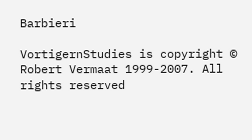Barbieri

VortigernStudies is copyright © Robert Vermaat 1999-2007. All rights reserved